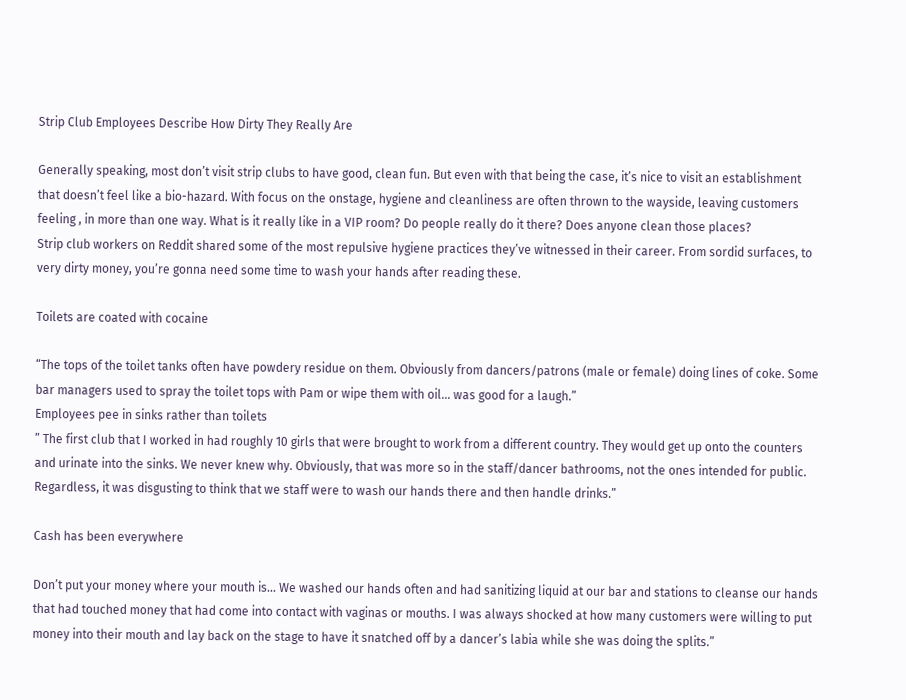Strip Club Employees Describe How Dirty They Really Are

Generally speaking, most don’t visit strip clubs to have good, clean fun. But even with that being the case, it’s nice to visit an establishment that doesn’t feel like a bio-hazard. With focus on the onstage, hygiene and cleanliness are often thrown to the wayside, leaving customers feeling , in more than one way. What is it really like in a VIP room? Do people really do it there? Does anyone clean those places?
Strip club workers on Reddit shared some of the most repulsive hygiene practices they’ve witnessed in their career. From sordid surfaces, to very dirty money, you’re gonna need some time to wash your hands after reading these.

Toilets are coated with cocaine

“The tops of the toilet tanks often have powdery residue on them. Obviously from dancers/patrons (male or female) doing lines of coke. Some bar managers used to spray the toilet tops with Pam or wipe them with oil… was good for a laugh.”
Employees pee in sinks rather than toilets
” The first club that I worked in had roughly 10 girls that were brought to work from a different country. They would get up onto the counters and urinate into the sinks. We never knew why. Obviously, that was more so in the staff/dancer bathrooms, not the ones intended for public. Regardless, it was disgusting to think that we staff were to wash our hands there and then handle drinks.”

Cash has been everywhere

Don’t put your money where your mouth is… We washed our hands often and had sanitizing liquid at our bar and stations to cleanse our hands that had touched money that had come into contact with vaginas or mouths. I was always shocked at how many customers were willing to put money into their mouth and lay back on the stage to have it snatched off by a dancer’s labia while she was doing the splits.”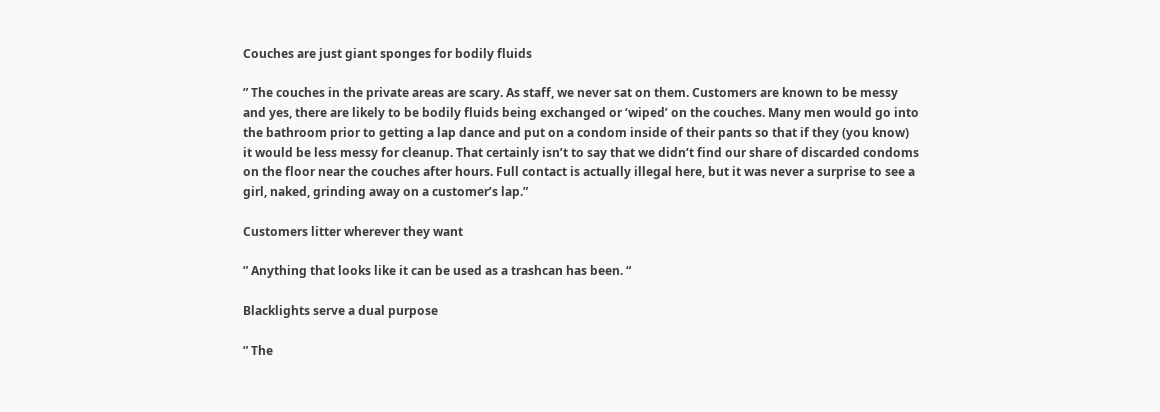Couches are just giant sponges for bodily fluids

” The couches in the private areas are scary. As staff, we never sat on them. Customers are known to be messy and yes, there are likely to be bodily fluids being exchanged or ‘wiped’ on the couches. Many men would go into the bathroom prior to getting a lap dance and put on a condom inside of their pants so that if they (you know) it would be less messy for cleanup. That certainly isn’t to say that we didn’t find our share of discarded condoms on the floor near the couches after hours. Full contact is actually illegal here, but it was never a surprise to see a girl, naked, grinding away on a customer’s lap.”

Customers litter wherever they want

” Anything that looks like it can be used as a trashcan has been. “

Blacklights serve a dual purpose

” The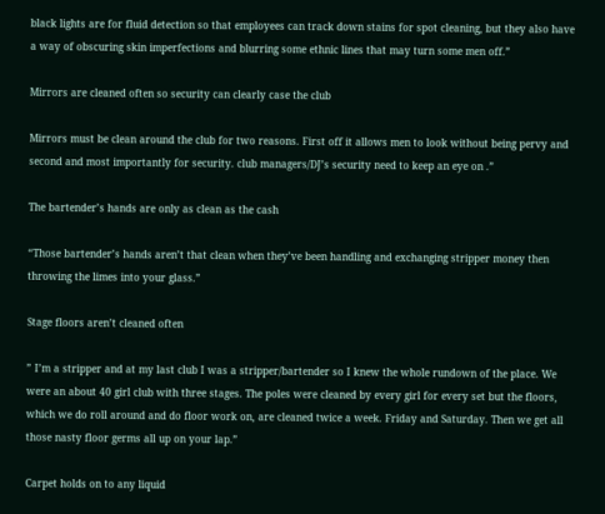black lights are for fluid detection so that employees can track down stains for spot cleaning, but they also have a way of obscuring skin imperfections and blurring some ethnic lines that may turn some men off.”

Mirrors are cleaned often so security can clearly case the club

Mirrors must be clean around the club for two reasons. First off it allows men to look without being pervy and second and most importantly for security. club managers/DJ’s security need to keep an eye on .”

The bartender’s hands are only as clean as the cash

“Those bartender’s hands aren’t that clean when they’ve been handling and exchanging stripper money then throwing the limes into your glass.”

Stage floors aren’t cleaned often

” I’m a stripper and at my last club I was a stripper/bartender so I knew the whole rundown of the place. We were an about 40 girl club with three stages. The poles were cleaned by every girl for every set but the floors, which we do roll around and do floor work on, are cleaned twice a week. Friday and Saturday. Then we get all those nasty floor germs all up on your lap.”

Carpet holds on to any liquid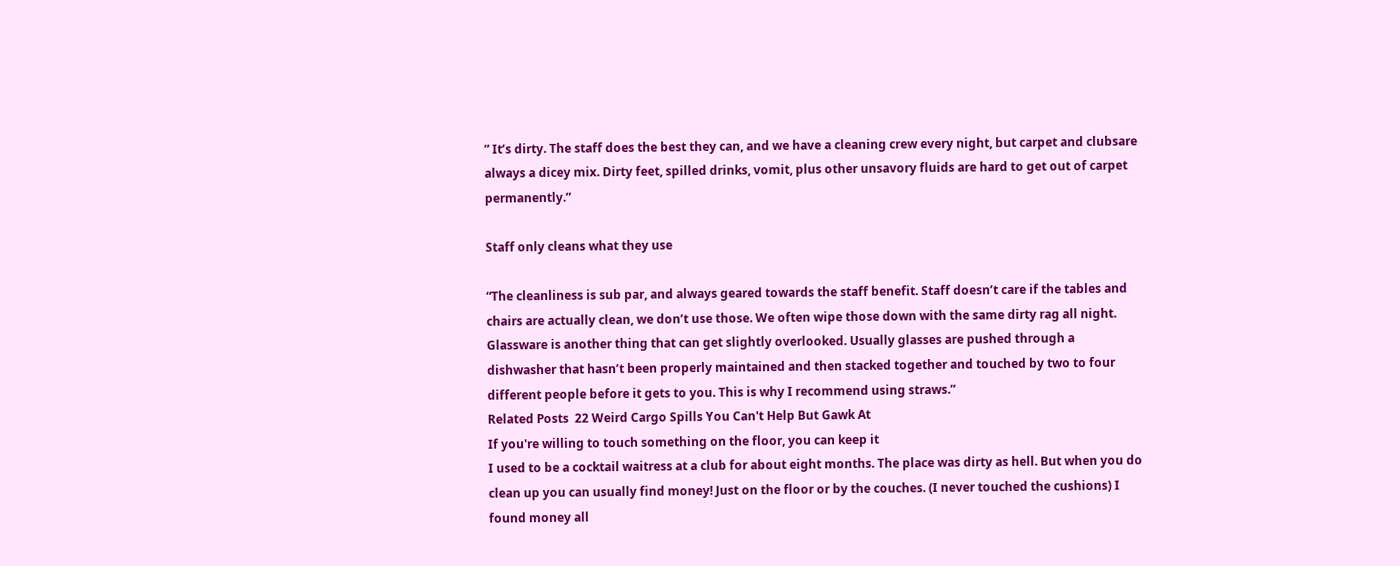” It’s dirty. The staff does the best they can, and we have a cleaning crew every night, but carpet and clubsare always a dicey mix. Dirty feet, spilled drinks, vomit, plus other unsavory fluids are hard to get out of carpet permanently.”

Staff only cleans what they use

“The cleanliness is sub par, and always geared towards the staff benefit. Staff doesn’t care if the tables and chairs are actually clean, we don’t use those. We often wipe those down with the same dirty rag all night. Glassware is another thing that can get slightly overlooked. Usually glasses are pushed through a dishwasher that hasn’t been properly maintained and then stacked together and touched by two to four different people before it gets to you. This is why I recommend using straws.”
Related Posts  22 Weird Cargo Spills You Can't Help But Gawk At
If you're willing to touch something on the floor, you can keep it
I used to be a cocktail waitress at a club for about eight months. The place was dirty as hell. But when you do clean up you can usually find money! Just on the floor or by the couches. (I never touched the cushions) I found money all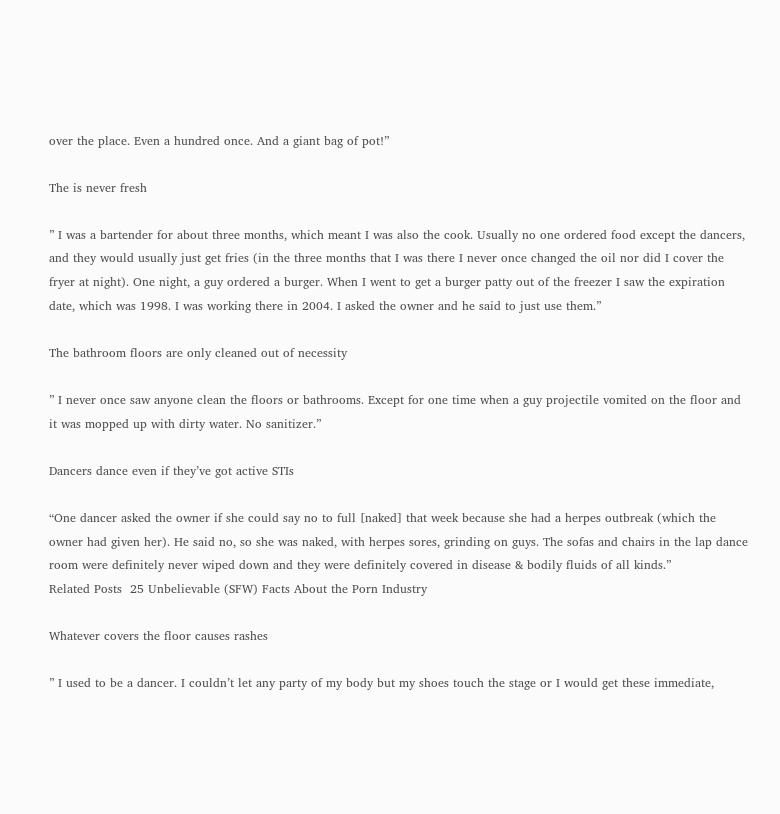over the place. Even a hundred once. And a giant bag of pot!”

The is never fresh

” I was a bartender for about three months, which meant I was also the cook. Usually no one ordered food except the dancers, and they would usually just get fries (in the three months that I was there I never once changed the oil nor did I cover the fryer at night). One night, a guy ordered a burger. When I went to get a burger patty out of the freezer I saw the expiration date, which was 1998. I was working there in 2004. I asked the owner and he said to just use them.”

The bathroom floors are only cleaned out of necessity

” I never once saw anyone clean the floors or bathrooms. Except for one time when a guy projectile vomited on the floor and it was mopped up with dirty water. No sanitizer.”

Dancers dance even if they’ve got active STIs

“One dancer asked the owner if she could say no to full [naked] that week because she had a herpes outbreak (which the owner had given her). He said no, so she was naked, with herpes sores, grinding on guys. The sofas and chairs in the lap dance room were definitely never wiped down and they were definitely covered in disease & bodily fluids of all kinds.”
Related Posts  25 Unbelievable (SFW) Facts About the Porn Industry

Whatever covers the floor causes rashes

” I used to be a dancer. I couldn’t let any party of my body but my shoes touch the stage or I would get these immediate,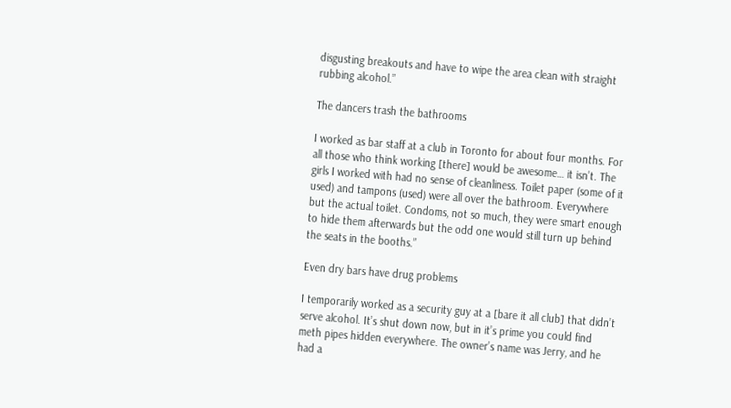disgusting breakouts and have to wipe the area clean with straight rubbing alcohol.”

The dancers trash the bathrooms

I worked as bar staff at a club in Toronto for about four months. For all those who think working [there] would be awesome… it isn’t. The girls I worked with had no sense of cleanliness. Toilet paper (some of it used) and tampons (used) were all over the bathroom. Everywhere but the actual toilet. Condoms, not so much, they were smart enough to hide them afterwards but the odd one would still turn up behind the seats in the booths.”

Even dry bars have drug problems

I temporarily worked as a security guy at a [bare it all club] that didn’t serve alcohol. It’s shut down now, but in it’s prime you could find meth pipes hidden everywhere. The owner’s name was Jerry, and he had a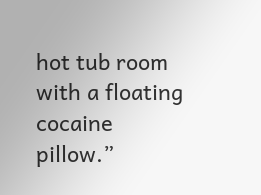hot tub room with a floating cocaine pillow.”